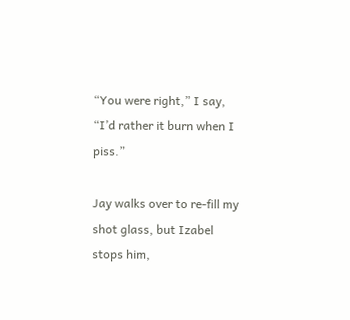“You were right,” I say, “I’d rather it burn when I piss.”

Jay walks over to re-fill my shot glass, but Izabel stops him,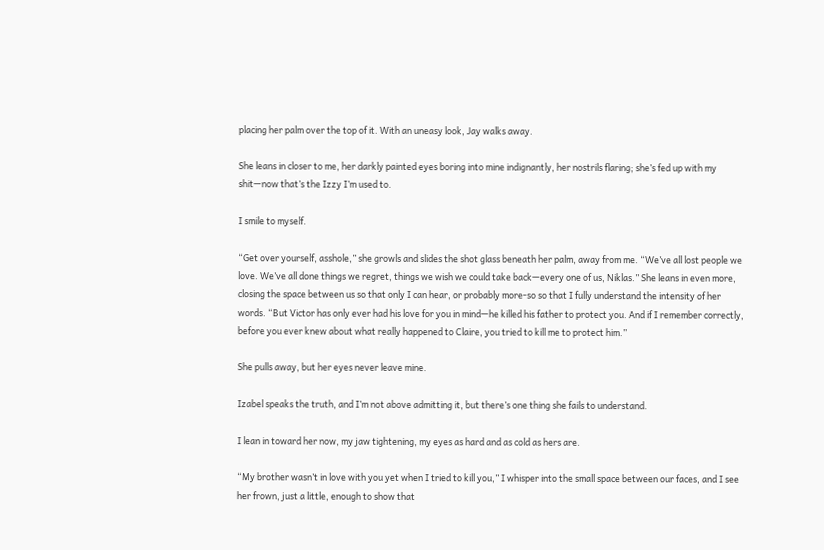placing her palm over the top of it. With an uneasy look, Jay walks away.

She leans in closer to me, her darkly painted eyes boring into mine indignantly, her nostrils flaring; she’s fed up with my shit—now that’s the Izzy I’m used to.

I smile to myself.

“Get over yourself, asshole,” she growls and slides the shot glass beneath her palm, away from me. “We’ve all lost people we love. We’ve all done things we regret, things we wish we could take back—every one of us, Niklas.” She leans in even more, closing the space between us so that only I can hear, or probably more-so so that I fully understand the intensity of her words. “But Victor has only ever had his love for you in mind—he killed his father to protect you. And if I remember correctly, before you ever knew about what really happened to Claire, you tried to kill me to protect him.”

She pulls away, but her eyes never leave mine.

Izabel speaks the truth, and I’m not above admitting it, but there’s one thing she fails to understand.

I lean in toward her now, my jaw tightening, my eyes as hard and as cold as hers are.

“My brother wasn’t in love with you yet when I tried to kill you,” I whisper into the small space between our faces, and I see her frown, just a little, enough to show that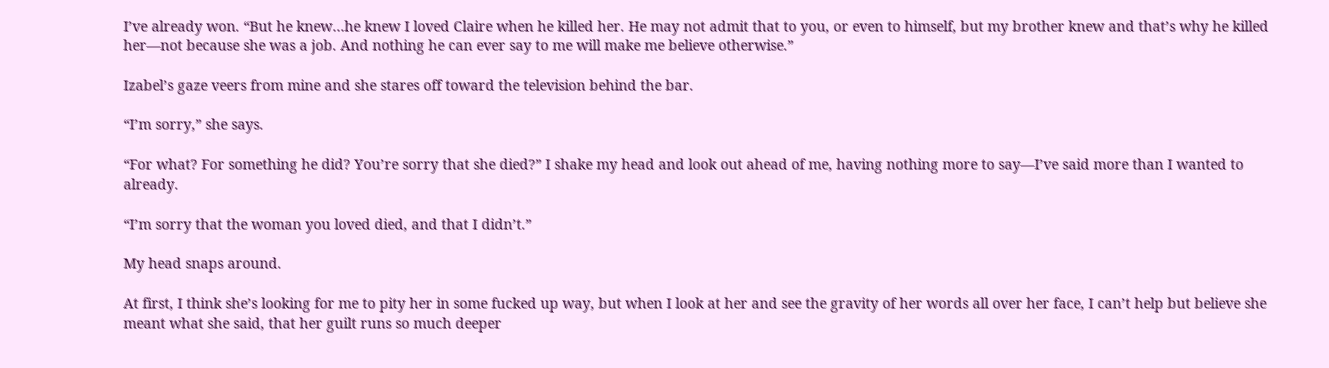I’ve already won. “But he knew…he knew I loved Claire when he killed her. He may not admit that to you, or even to himself, but my brother knew and that’s why he killed her—not because she was a job. And nothing he can ever say to me will make me believe otherwise.”

Izabel’s gaze veers from mine and she stares off toward the television behind the bar.

“I’m sorry,” she says.

“For what? For something he did? You’re sorry that she died?” I shake my head and look out ahead of me, having nothing more to say—I’ve said more than I wanted to already.

“I’m sorry that the woman you loved died, and that I didn’t.”

My head snaps around.

At first, I think she’s looking for me to pity her in some fucked up way, but when I look at her and see the gravity of her words all over her face, I can’t help but believe she meant what she said, that her guilt runs so much deeper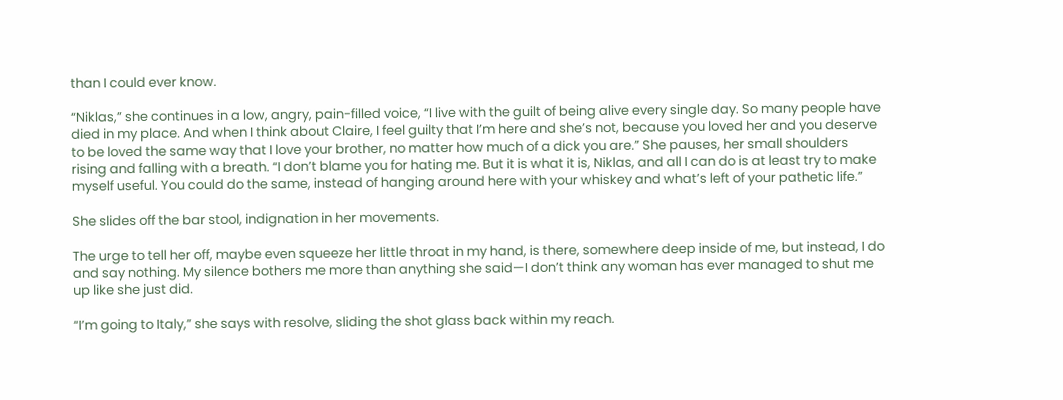than I could ever know.

“Niklas,” she continues in a low, angry, pain-filled voice, “I live with the guilt of being alive every single day. So many people have died in my place. And when I think about Claire, I feel guilty that I’m here and she’s not, because you loved her and you deserve to be loved the same way that I love your brother, no matter how much of a dick you are.” She pauses, her small shoulders rising and falling with a breath. “I don’t blame you for hating me. But it is what it is, Niklas, and all I can do is at least try to make myself useful. You could do the same, instead of hanging around here with your whiskey and what’s left of your pathetic life.”

She slides off the bar stool, indignation in her movements.

The urge to tell her off, maybe even squeeze her little throat in my hand, is there, somewhere deep inside of me, but instead, I do and say nothing. My silence bothers me more than anything she said—I don’t think any woman has ever managed to shut me up like she just did.

“I’m going to Italy,” she says with resolve, sliding the shot glass back within my reach.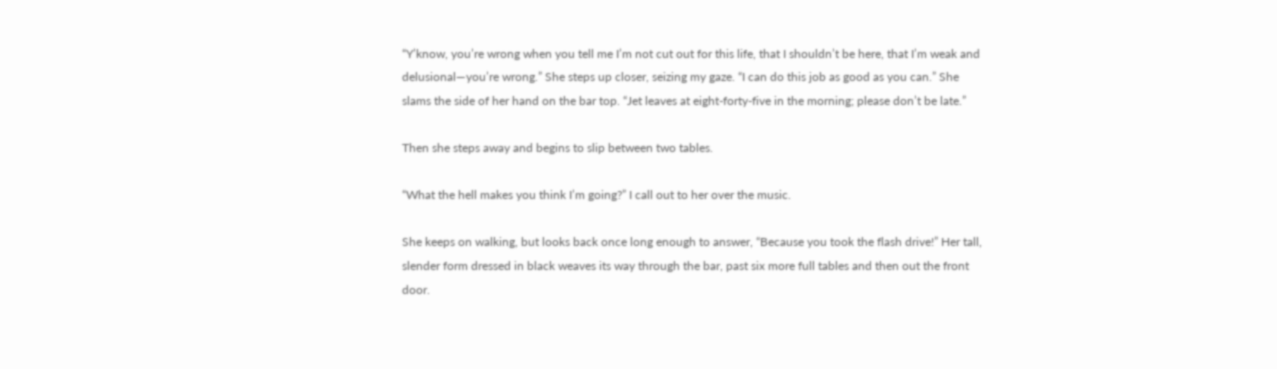“Y’know, you’re wrong when you tell me I’m not cut out for this life, that I shouldn’t be here, that I’m weak and delusional—you’re wrong.” She steps up closer, seizing my gaze. “I can do this job as good as you can.” She slams the side of her hand on the bar top. “Jet leaves at eight-forty-five in the morning; please don’t be late.”

Then she steps away and begins to slip between two tables.

“What the hell makes you think I’m going?” I call out to her over the music.

She keeps on walking, but looks back once long enough to answer, “Because you took the flash drive!” Her tall, slender form dressed in black weaves its way through the bar, past six more full tables and then out the front door.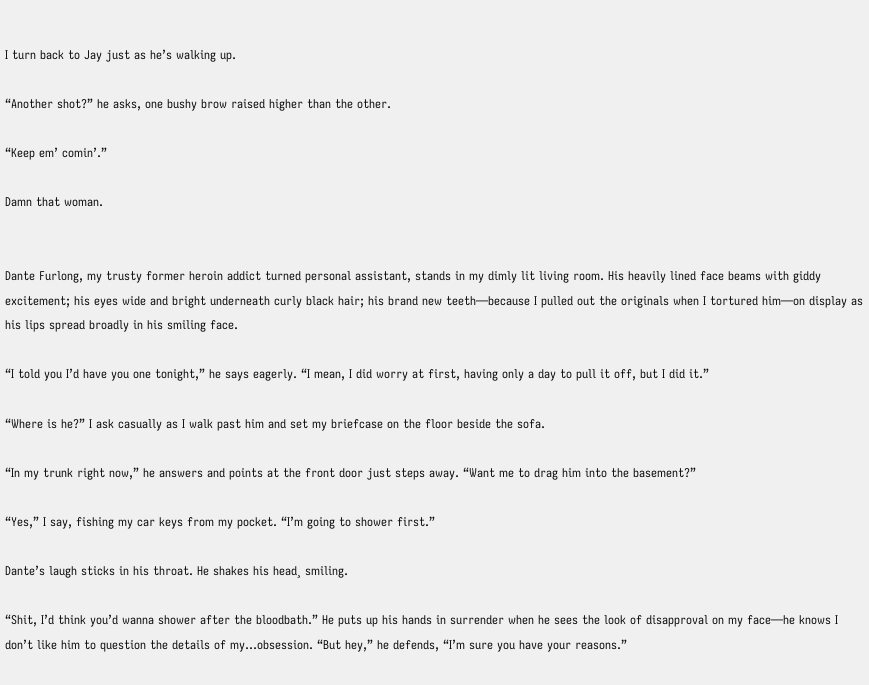I turn back to Jay just as he’s walking up.

“Another shot?” he asks, one bushy brow raised higher than the other.

“Keep em’ comin’.”

Damn that woman.


Dante Furlong, my trusty former heroin addict turned personal assistant, stands in my dimly lit living room. His heavily lined face beams with giddy excitement; his eyes wide and bright underneath curly black hair; his brand new teeth—because I pulled out the originals when I tortured him—on display as his lips spread broadly in his smiling face.

“I told you I’d have you one tonight,” he says eagerly. “I mean, I did worry at first, having only a day to pull it off, but I did it.”

“Where is he?” I ask casually as I walk past him and set my briefcase on the floor beside the sofa.

“In my trunk right now,” he answers and points at the front door just steps away. “Want me to drag him into the basement?”

“Yes,” I say, fishing my car keys from my pocket. “I’m going to shower first.”

Dante’s laugh sticks in his throat. He shakes his head¸ smiling.

“Shit, I’d think you’d wanna shower after the bloodbath.” He puts up his hands in surrender when he sees the look of disapproval on my face—he knows I don’t like him to question the details of my…obsession. “But hey,” he defends, “I’m sure you have your reasons.”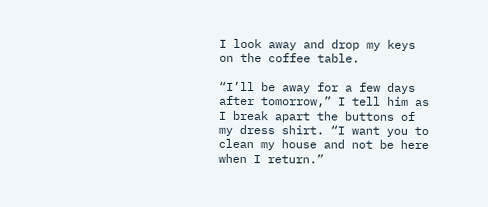I look away and drop my keys on the coffee table.

“I’ll be away for a few days after tomorrow,” I tell him as I break apart the buttons of my dress shirt. “I want you to clean my house and not be here when I return.”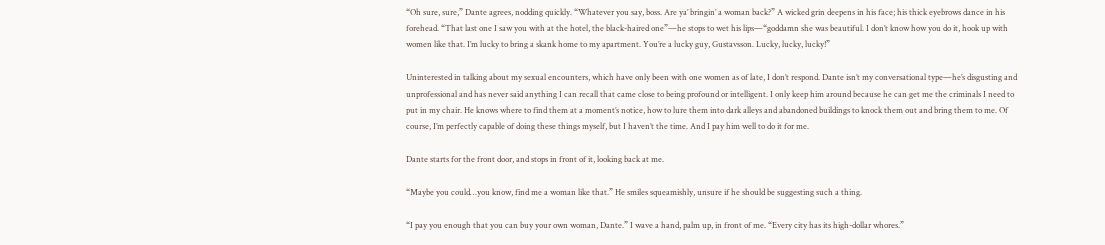“Oh sure, sure,” Dante agrees, nodding quickly. “Whatever you say, boss. Are ya’ bringin’ a woman back?” A wicked grin deepens in his face; his thick eyebrows dance in his forehead. “That last one I saw you with at the hotel, the black-haired one”—he stops to wet his lips—“goddamn she was beautiful. I don’t know how you do it, hook up with women like that. I’m lucky to bring a skank home to my apartment. You’re a lucky guy, Gustavsson. Lucky, lucky, lucky!”

Uninterested in talking about my sexual encounters, which have only been with one women as of late, I don’t respond. Dante isn’t my conversational type—he’s disgusting and unprofessional and has never said anything I can recall that came close to being profound or intelligent. I only keep him around because he can get me the criminals I need to put in my chair. He knows where to find them at a moment’s notice, how to lure them into dark alleys and abandoned buildings to knock them out and bring them to me. Of course, I’m perfectly capable of doing these things myself, but I haven’t the time. And I pay him well to do it for me.

Dante starts for the front door, and stops in front of it, looking back at me.

“Maybe you could…you know, find me a woman like that.” He smiles squeamishly, unsure if he should be suggesting such a thing.

“I pay you enough that you can buy your own woman, Dante.” I wave a hand, palm up, in front of me. “Every city has its high-dollar whores.”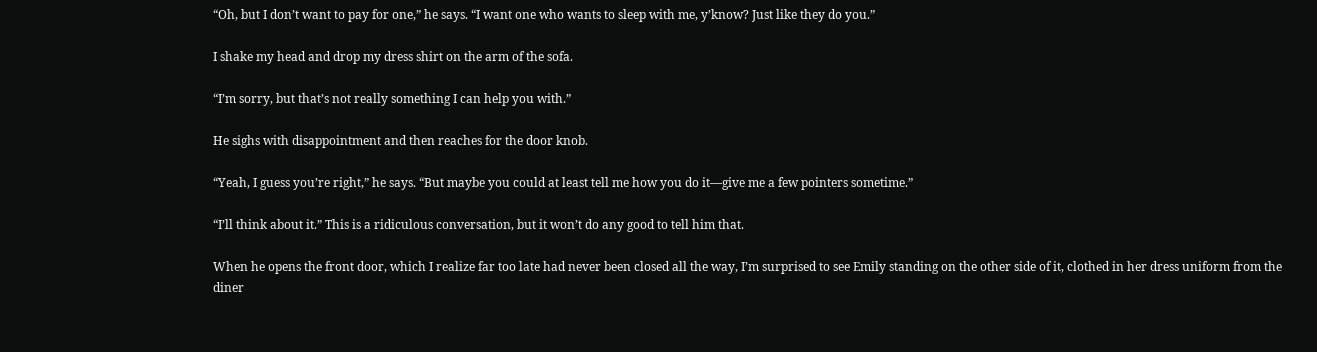“Oh, but I don’t want to pay for one,” he says. “I want one who wants to sleep with me, y’know? Just like they do you.”

I shake my head and drop my dress shirt on the arm of the sofa.

“I’m sorry, but that’s not really something I can help you with.”

He sighs with disappointment and then reaches for the door knob.

“Yeah, I guess you’re right,” he says. “But maybe you could at least tell me how you do it—give me a few pointers sometime.”

“I’ll think about it.” This is a ridiculous conversation, but it won’t do any good to tell him that.

When he opens the front door, which I realize far too late had never been closed all the way, I’m surprised to see Emily standing on the other side of it, clothed in her dress uniform from the diner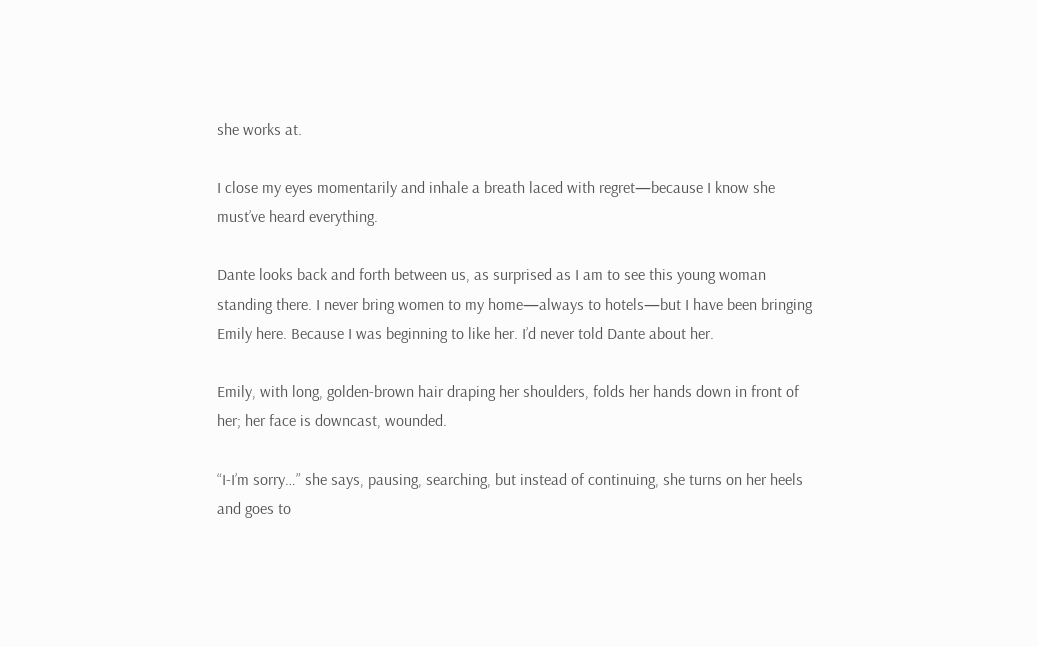she works at.

I close my eyes momentarily and inhale a breath laced with regret—because I know she must’ve heard everything.

Dante looks back and forth between us, as surprised as I am to see this young woman standing there. I never bring women to my home—always to hotels—but I have been bringing Emily here. Because I was beginning to like her. I’d never told Dante about her.

Emily, with long, golden-brown hair draping her shoulders, folds her hands down in front of her; her face is downcast, wounded.

“I-I’m sorry…” she says, pausing, searching, but instead of continuing, she turns on her heels and goes to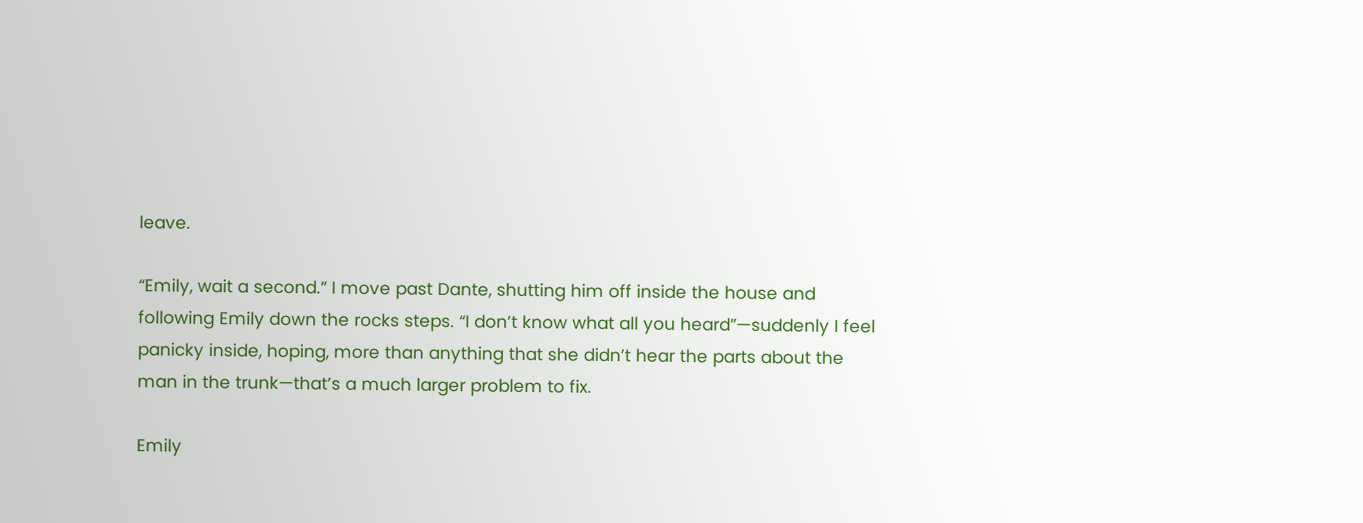leave.

“Emily, wait a second.” I move past Dante, shutting him off inside the house and following Emily down the rocks steps. “I don’t know what all you heard”—suddenly I feel panicky inside, hoping, more than anything that she didn’t hear the parts about the man in the trunk—that’s a much larger problem to fix.

Emily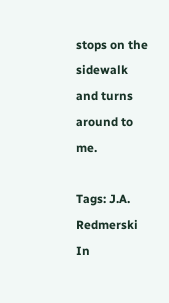stops on the sidewalk and turns around to me.

Tags: J.A. Redmerski In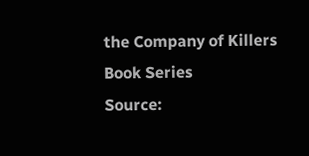the Company of Killers Book Series
Source: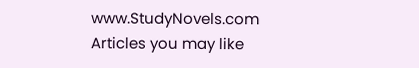www.StudyNovels.com
Articles you may like